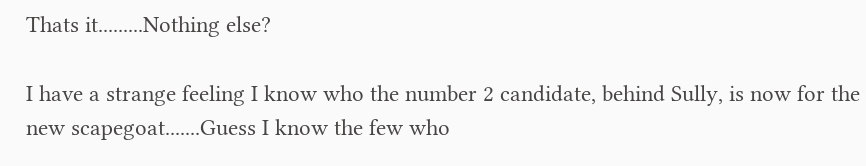Thats it.........Nothing else?

I have a strange feeling I know who the number 2 candidate, behind Sully, is now for the new scapegoat.......Guess I know the few who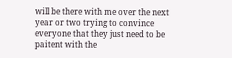will be there with me over the next year or two trying to convince everyone that they just need to be paitent with the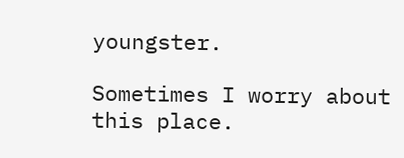youngster.

Sometimes I worry about this place.